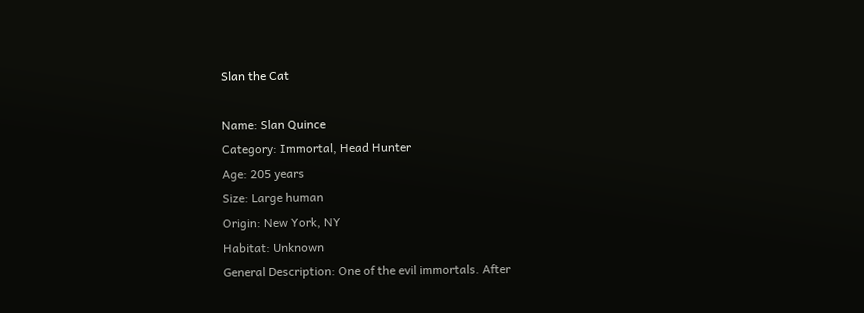Slan the Cat

Name: Slan Quince
Category: Immortal, Head Hunter
Age: 205 years
Size: Large human
Origin: New York, NY
Habitat: Unknown
General Description: One of the evil immortals. After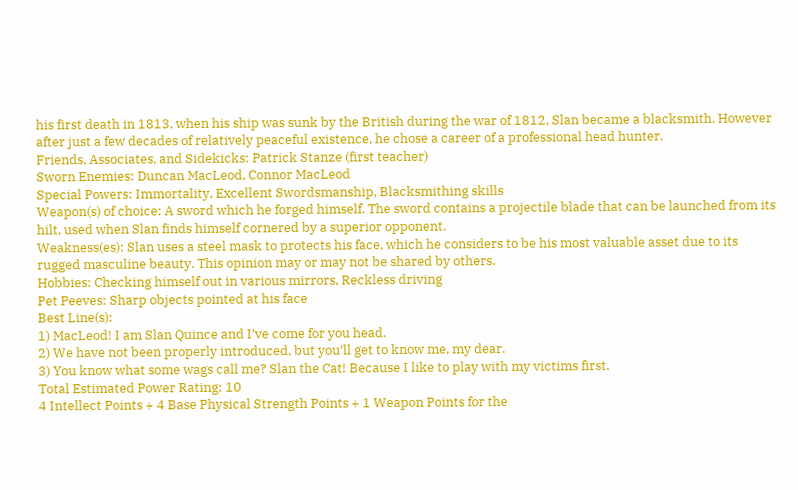his first death in 1813, when his ship was sunk by the British during the war of 1812, Slan became a blacksmith. However after just a few decades of relatively peaceful existence, he chose a career of a professional head hunter.
Friends, Associates, and Sidekicks: Patrick Stanze (first teacher)
Sworn Enemies: Duncan MacLeod, Connor MacLeod
Special Powers: Immortality, Excellent Swordsmanship, Blacksmithing skills
Weapon(s) of choice: A sword which he forged himself. The sword contains a projectile blade that can be launched from its hilt, used when Slan finds himself cornered by a superior opponent.
Weakness(es): Slan uses a steel mask to protects his face, which he considers to be his most valuable asset due to its rugged masculine beauty. This opinion may or may not be shared by others.
Hobbies: Checking himself out in various mirrors, Reckless driving
Pet Peeves: Sharp objects pointed at his face
Best Line(s):
1) MacLeod! I am Slan Quince and I’ve come for you head.
2) We have not been properly introduced, but you’ll get to know me, my dear.
3) You know what some wags call me? Slan the Cat! Because I like to play with my victims first.
Total Estimated Power Rating: 10
4 Intellect Points + 4 Base Physical Strength Points + 1 Weapon Points for the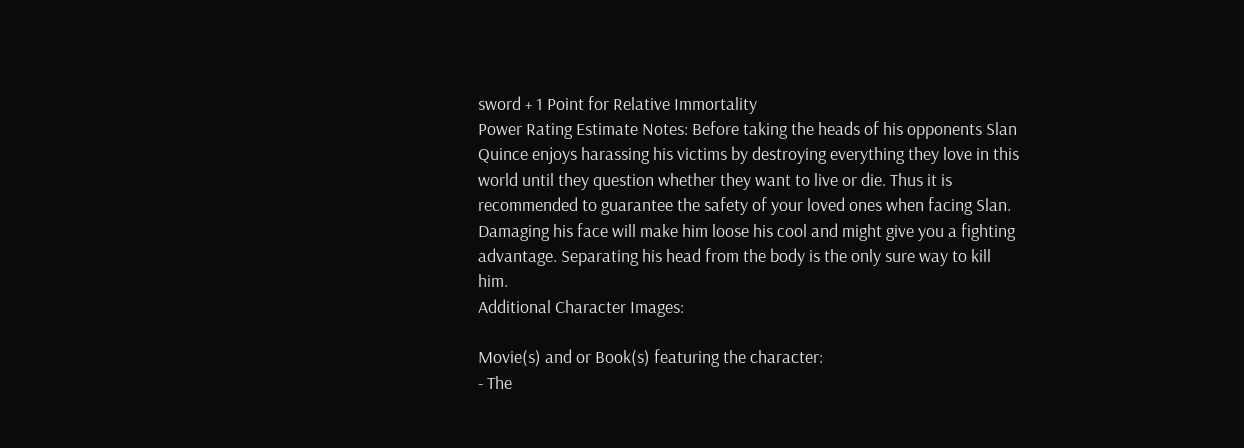sword + 1 Point for Relative Immortality
Power Rating Estimate Notes: Before taking the heads of his opponents Slan Quince enjoys harassing his victims by destroying everything they love in this world until they question whether they want to live or die. Thus it is recommended to guarantee the safety of your loved ones when facing Slan. Damaging his face will make him loose his cool and might give you a fighting advantage. Separating his head from the body is the only sure way to kill him.
Additional Character Images:

Movie(s) and or Book(s) featuring the character:
- The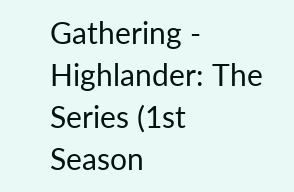Gathering - Highlander: The Series (1st Season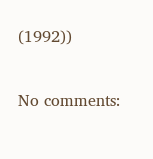(1992))

No comments: